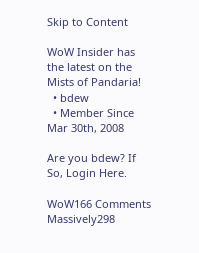Skip to Content

WoW Insider has the latest on the Mists of Pandaria!
  • bdew
  • Member Since Mar 30th, 2008

Are you bdew? If So, Login Here.

WoW166 Comments
Massively298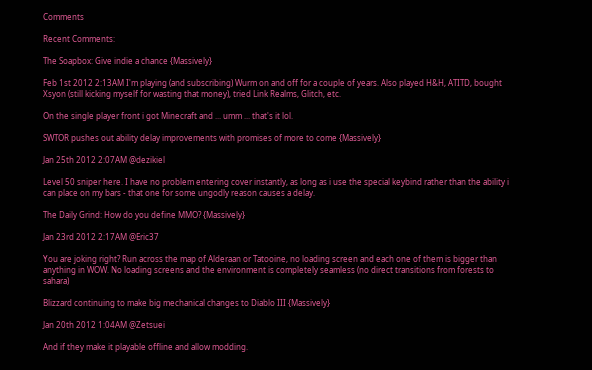Comments

Recent Comments:

The Soapbox: Give indie a chance {Massively}

Feb 1st 2012 2:13AM I'm playing (and subscribing) Wurm on and off for a couple of years. Also played H&H, ATITD, bought Xsyon (still kicking myself for wasting that money), tried Link Realms, Glitch, etc.

On the single player front i got Minecraft and ... umm ... that's it lol.

SWTOR pushes out ability delay improvements with promises of more to come {Massively}

Jan 25th 2012 2:07AM @dezikiel

Level 50 sniper here. I have no problem entering cover instantly, as long as i use the special keybind rather than the ability i can place on my bars - that one for some ungodly reason causes a delay.

The Daily Grind: How do you define MMO? {Massively}

Jan 23rd 2012 2:17AM @Eric37

You are joking right? Run across the map of Alderaan or Tatooine, no loading screen and each one of them is bigger than anything in WOW. No loading screens and the environment is completely seamless (no direct transitions from forests to sahara)

Blizzard continuing to make big mechanical changes to Diablo III {Massively}

Jan 20th 2012 1:04AM @Zetsuei

And if they make it playable offline and allow modding.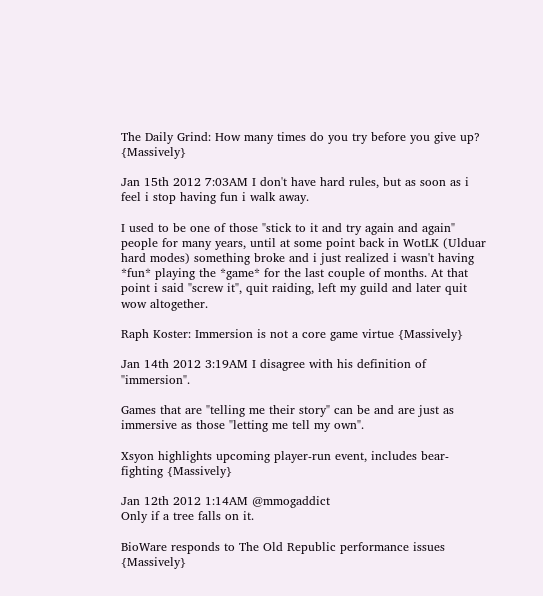The Daily Grind: How many times do you try before you give up? {Massively}

Jan 15th 2012 7:03AM I don't have hard rules, but as soon as i feel i stop having fun i walk away.

I used to be one of those "stick to it and try again and again" people for many years, until at some point back in WotLK (Ulduar hard modes) something broke and i just realized i wasn't having *fun* playing the *game* for the last couple of months. At that point i said "screw it", quit raiding, left my guild and later quit wow altogether.

Raph Koster: Immersion is not a core game virtue {Massively}

Jan 14th 2012 3:19AM I disagree with his definition of "immersion".

Games that are "telling me their story" can be and are just as immersive as those "letting me tell my own".

Xsyon highlights upcoming player-run event, includes bear-fighting {Massively}

Jan 12th 2012 1:14AM @mmogaddict
Only if a tree falls on it.

BioWare responds to The Old Republic performance issues {Massively}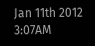Jan 11th 2012 3:07AM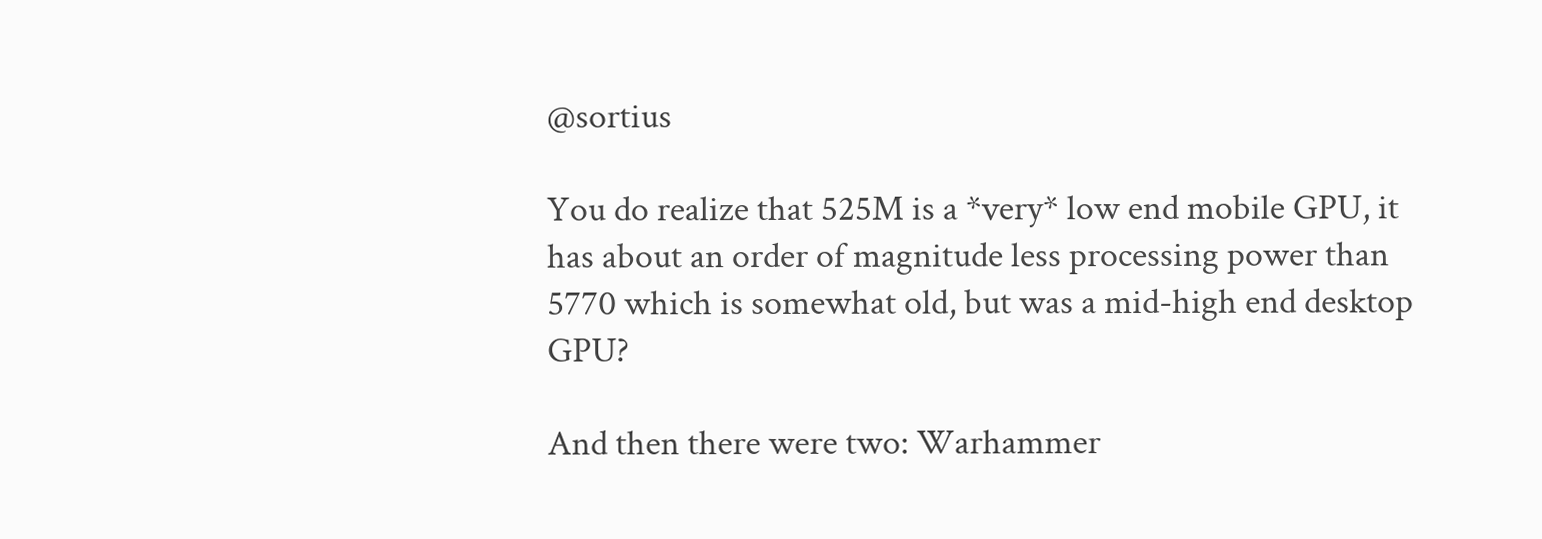@sortius

You do realize that 525M is a *very* low end mobile GPU, it has about an order of magnitude less processing power than 5770 which is somewhat old, but was a mid-high end desktop GPU?

And then there were two: Warhammer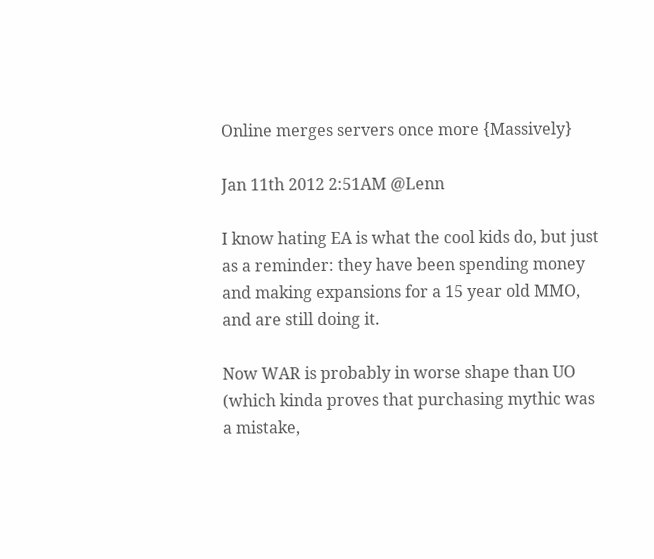Online merges servers once more {Massively}

Jan 11th 2012 2:51AM @Lenn

I know hating EA is what the cool kids do, but just as a reminder: they have been spending money and making expansions for a 15 year old MMO, and are still doing it.

Now WAR is probably in worse shape than UO (which kinda proves that purchasing mythic was a mistake,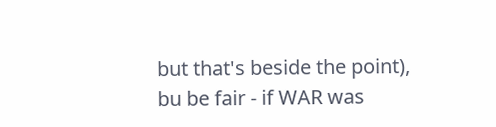but that's beside the point), bu be fair - if WAR was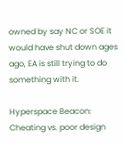owned by say NC or SOE it would have shut down ages ago, EA is still trying to do something with it.

Hyperspace Beacon: Cheating vs. poor design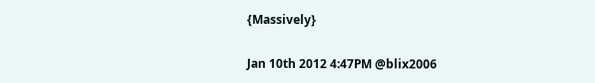{Massively}

Jan 10th 2012 4:47PM @blix2006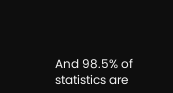And 98.5% of statistics are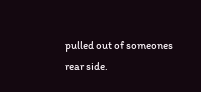pulled out of someones rear side.